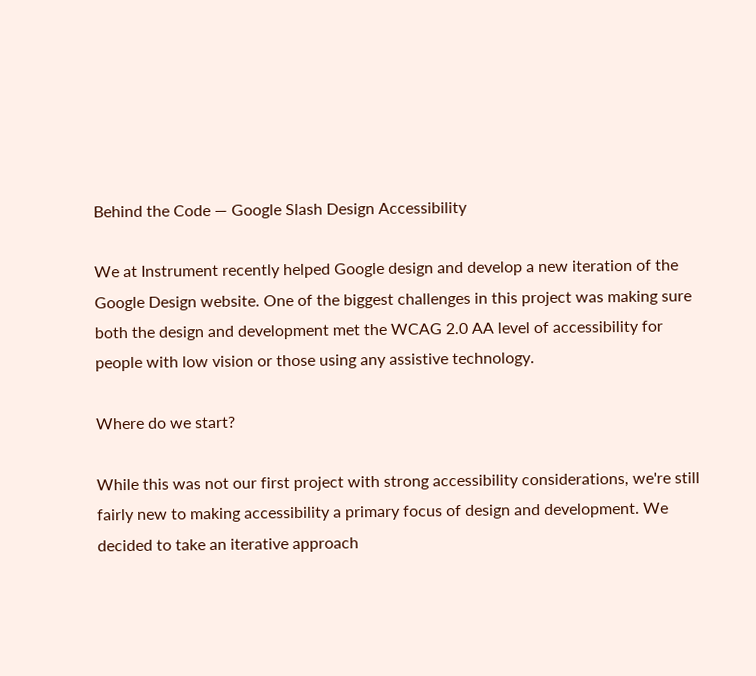Behind the Code — Google Slash Design Accessibility

We at Instrument recently helped Google design and develop a new iteration of the Google Design website. One of the biggest challenges in this project was making sure both the design and development met the WCAG 2.0 AA level of accessibility for people with low vision or those using any assistive technology.

Where do we start?

While this was not our first project with strong accessibility considerations, we're still fairly new to making accessibility a primary focus of design and development. We decided to take an iterative approach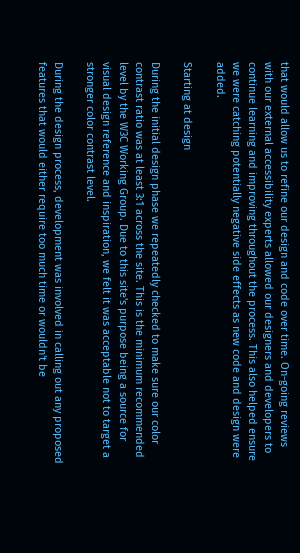that would allow us to refine our design and code over time. On-going reviews with our external accessibility experts allowed our designers and developers to continue learning and improving throughout the process. This also helped ensure we were catching potentially negative side effects as new code and design were added.

Starting at design

During the initial design phase we repeatedly checked to make sure our color contrast ratio was at least 3:1 across the site. This is the minimum recommended level by the W3C Working Group. Due to this site's purpose being a source for visual design reference and inspiration, we felt it was acceptable not to target a stronger color contrast level.

During the design process, development was involved in calling out any proposed features that would either require too much time or wouldn't be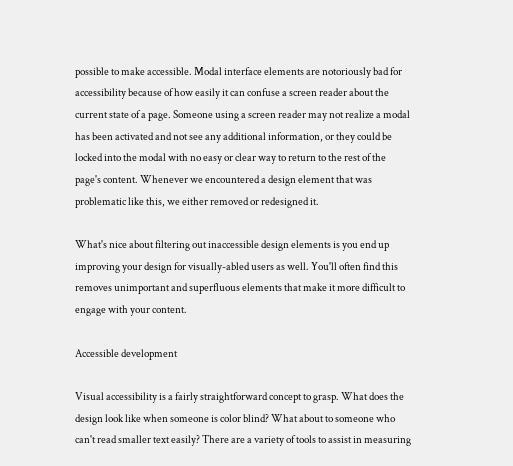possible to make accessible. Modal interface elements are notoriously bad for accessibility because of how easily it can confuse a screen reader about the current state of a page. Someone using a screen reader may not realize a modal has been activated and not see any additional information, or they could be locked into the modal with no easy or clear way to return to the rest of the page's content. Whenever we encountered a design element that was problematic like this, we either removed or redesigned it.

What's nice about filtering out inaccessible design elements is you end up improving your design for visually-abled users as well. You'll often find this removes unimportant and superfluous elements that make it more difficult to engage with your content.

Accessible development

Visual accessibility is a fairly straightforward concept to grasp. What does the design look like when someone is color blind? What about to someone who can't read smaller text easily? There are a variety of tools to assist in measuring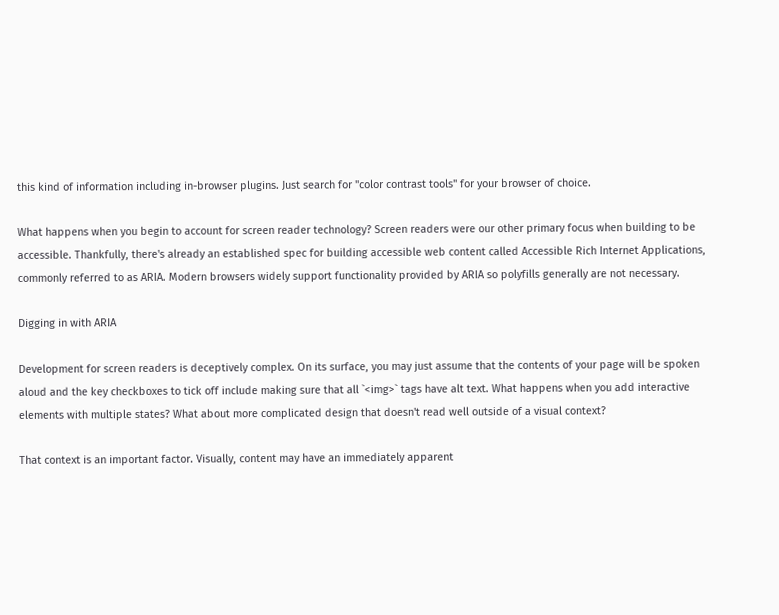this kind of information including in-browser plugins. Just search for "color contrast tools" for your browser of choice.

What happens when you begin to account for screen reader technology? Screen readers were our other primary focus when building to be accessible. Thankfully, there's already an established spec for building accessible web content called Accessible Rich Internet Applications, commonly referred to as ARIA. Modern browsers widely support functionality provided by ARIA so polyfills generally are not necessary.

Digging in with ARIA

Development for screen readers is deceptively complex. On its surface, you may just assume that the contents of your page will be spoken aloud and the key checkboxes to tick off include making sure that all `<img>` tags have alt text. What happens when you add interactive elements with multiple states? What about more complicated design that doesn't read well outside of a visual context?

That context is an important factor. Visually, content may have an immediately apparent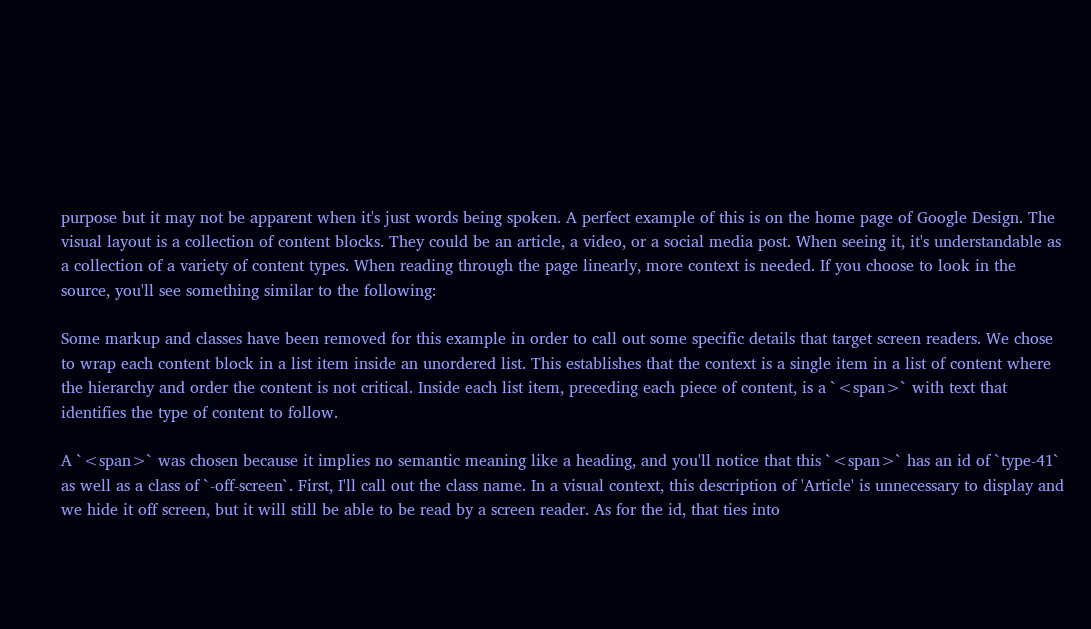purpose but it may not be apparent when it's just words being spoken. A perfect example of this is on the home page of Google Design. The visual layout is a collection of content blocks. They could be an article, a video, or a social media post. When seeing it, it's understandable as a collection of a variety of content types. When reading through the page linearly, more context is needed. If you choose to look in the source, you'll see something similar to the following:

Some markup and classes have been removed for this example in order to call out some specific details that target screen readers. We chose to wrap each content block in a list item inside an unordered list. This establishes that the context is a single item in a list of content where the hierarchy and order the content is not critical. Inside each list item, preceding each piece of content, is a `<span>` with text that identifies the type of content to follow.

A `<span>` was chosen because it implies no semantic meaning like a heading, and you'll notice that this `<span>` has an id of `type-41` as well as a class of `-off-screen`. First, I'll call out the class name. In a visual context, this description of 'Article' is unnecessary to display and we hide it off screen, but it will still be able to be read by a screen reader. As for the id, that ties into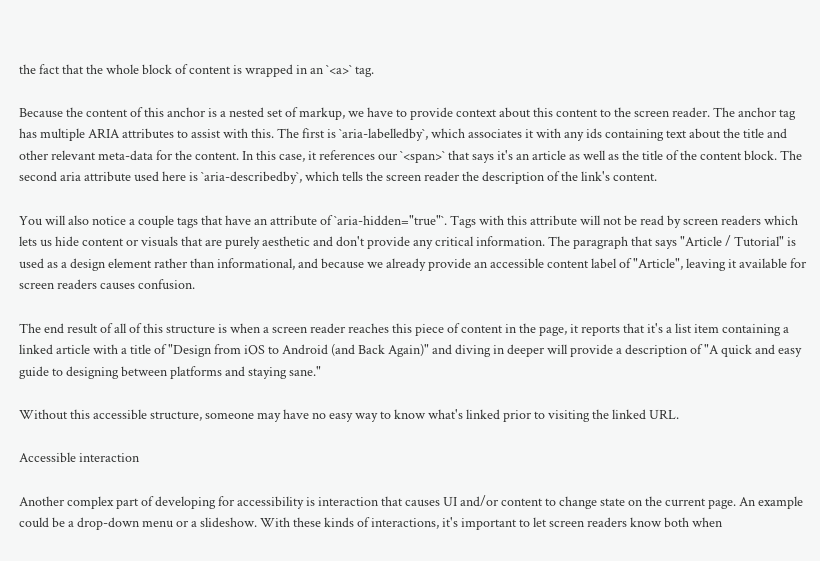the fact that the whole block of content is wrapped in an `<a>` tag.

Because the content of this anchor is a nested set of markup, we have to provide context about this content to the screen reader. The anchor tag has multiple ARIA attributes to assist with this. The first is `aria-labelledby`, which associates it with any ids containing text about the title and other relevant meta-data for the content. In this case, it references our `<span>` that says it's an article as well as the title of the content block. The second aria attribute used here is `aria-describedby`, which tells the screen reader the description of the link's content.

You will also notice a couple tags that have an attribute of `aria-hidden="true"`. Tags with this attribute will not be read by screen readers which lets us hide content or visuals that are purely aesthetic and don't provide any critical information. The paragraph that says "Article / Tutorial" is used as a design element rather than informational, and because we already provide an accessible content label of "Article", leaving it available for screen readers causes confusion.

The end result of all of this structure is when a screen reader reaches this piece of content in the page, it reports that it's a list item containing a linked article with a title of "Design from iOS to Android (and Back Again)" and diving in deeper will provide a description of "A quick and easy guide to designing between platforms and staying sane."

Without this accessible structure, someone may have no easy way to know what's linked prior to visiting the linked URL.

Accessible interaction

Another complex part of developing for accessibility is interaction that causes UI and/or content to change state on the current page. An example could be a drop-down menu or a slideshow. With these kinds of interactions, it's important to let screen readers know both when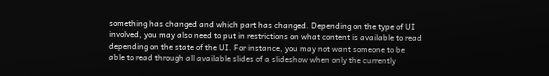something has changed and which part has changed. Depending on the type of UI involved, you may also need to put in restrictions on what content is available to read depending on the state of the UI. For instance, you may not want someone to be able to read through all available slides of a slideshow when only the currently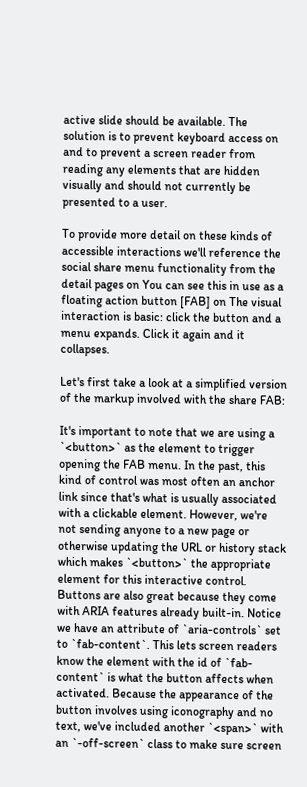active slide should be available. The solution is to prevent keyboard access on and to prevent a screen reader from reading any elements that are hidden visually and should not currently be presented to a user.

To provide more detail on these kinds of accessible interactions we'll reference the social share menu functionality from the detail pages on You can see this in use as a floating action button [FAB] on The visual interaction is basic: click the button and a menu expands. Click it again and it collapses.

Let's first take a look at a simplified version of the markup involved with the share FAB:

It's important to note that we are using a `<button>` as the element to trigger opening the FAB menu. In the past, this kind of control was most often an anchor link since that's what is usually associated with a clickable element. However, we're not sending anyone to a new page or otherwise updating the URL or history stack which makes `<button>` the appropriate element for this interactive control. Buttons are also great because they come with ARIA features already built-in. Notice we have an attribute of `aria-controls` set to `fab-content`. This lets screen readers know the element with the id of `fab-content` is what the button affects when activated. Because the appearance of the button involves using iconography and no text, we've included another `<span>` with an `-off-screen` class to make sure screen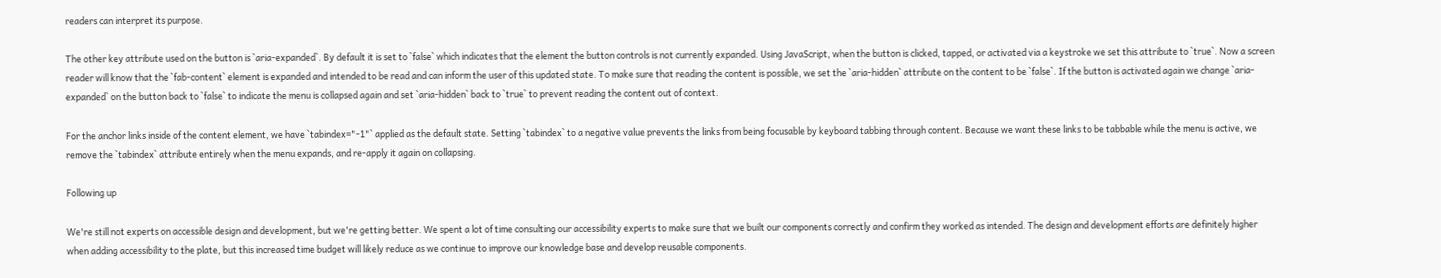readers can interpret its purpose.

The other key attribute used on the button is `aria-expanded`. By default it is set to `false` which indicates that the element the button controls is not currently expanded. Using JavaScript, when the button is clicked, tapped, or activated via a keystroke we set this attribute to `true`. Now a screen reader will know that the `fab-content` element is expanded and intended to be read and can inform the user of this updated state. To make sure that reading the content is possible, we set the `aria-hidden` attribute on the content to be `false`. If the button is activated again we change `aria-expanded` on the button back to `false` to indicate the menu is collapsed again and set `aria-hidden` back to `true` to prevent reading the content out of context.

For the anchor links inside of the content element, we have `tabindex="-1"` applied as the default state. Setting `tabindex` to a negative value prevents the links from being focusable by keyboard tabbing through content. Because we want these links to be tabbable while the menu is active, we remove the `tabindex` attribute entirely when the menu expands, and re-apply it again on collapsing.

Following up

We're still not experts on accessible design and development, but we're getting better. We spent a lot of time consulting our accessibility experts to make sure that we built our components correctly and confirm they worked as intended. The design and development efforts are definitely higher when adding accessibility to the plate, but this increased time budget will likely reduce as we continue to improve our knowledge base and develop reusable components.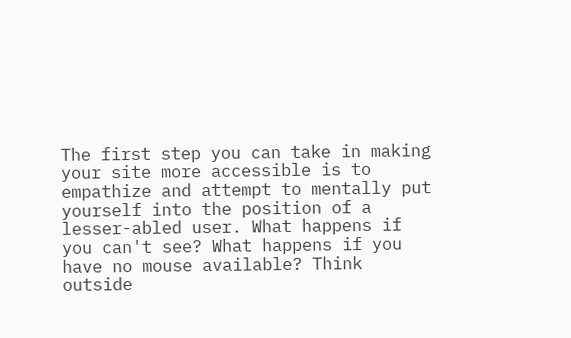The first step you can take in making your site more accessible is to empathize and attempt to mentally put yourself into the position of a lesser-abled user. What happens if you can't see? What happens if you have no mouse available? Think outside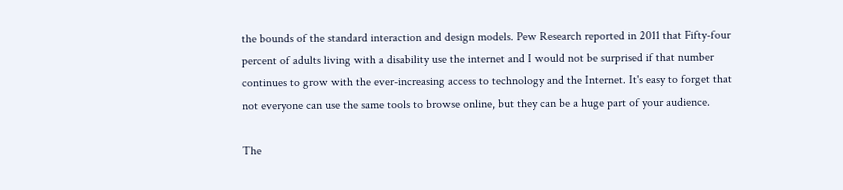the bounds of the standard interaction and design models. Pew Research reported in 2011 that Fifty-four percent of adults living with a disability use the internet and I would not be surprised if that number continues to grow with the ever-increasing access to technology and the Internet. It's easy to forget that not everyone can use the same tools to browse online, but they can be a huge part of your audience.

The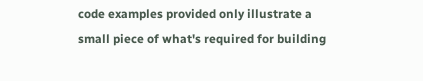code examples provided only illustrate a small piece of what's required for building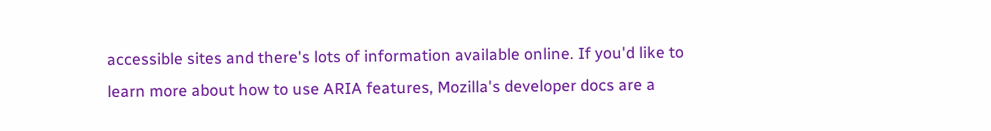accessible sites and there's lots of information available online. If you'd like to learn more about how to use ARIA features, Mozilla's developer docs are a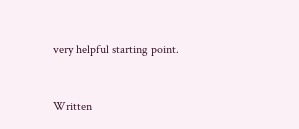very helpful starting point.


Written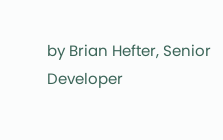by Brian Hefter, Senior Developer